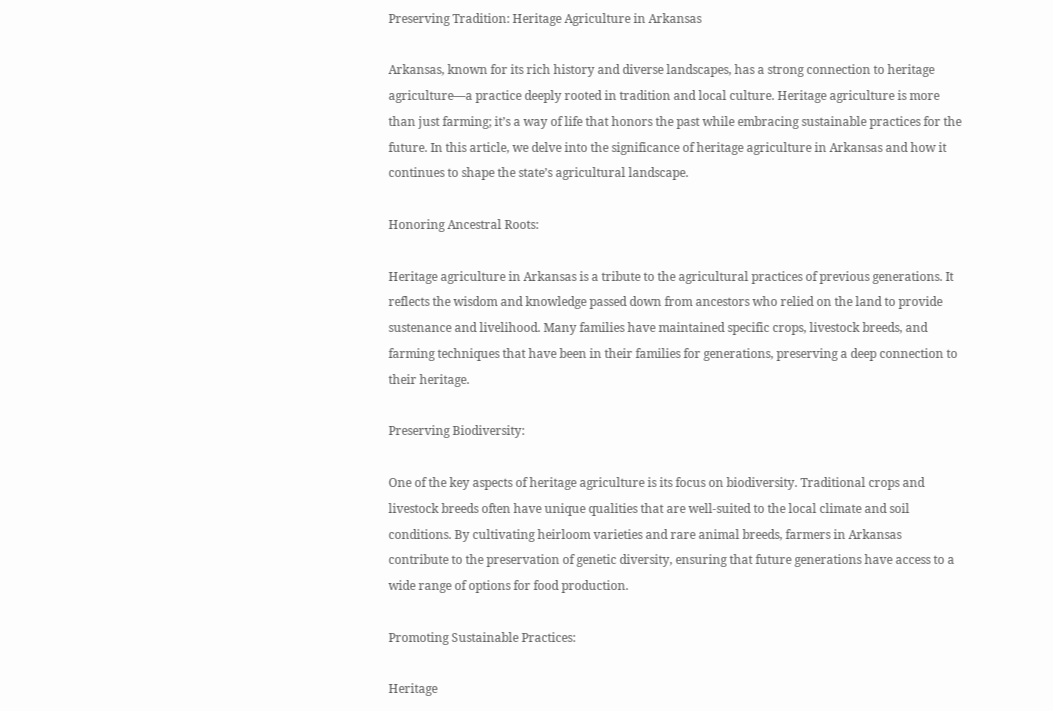Preserving Tradition: Heritage Agriculture in Arkansas

Arkansas, known for its rich history and diverse landscapes, has a strong connection to heritage agriculture—a practice deeply rooted in tradition and local culture. Heritage agriculture is more than just farming; it’s a way of life that honors the past while embracing sustainable practices for the future. In this article, we delve into the significance of heritage agriculture in Arkansas and how it continues to shape the state’s agricultural landscape.

Honoring Ancestral Roots:

Heritage agriculture in Arkansas is a tribute to the agricultural practices of previous generations. It reflects the wisdom and knowledge passed down from ancestors who relied on the land to provide sustenance and livelihood. Many families have maintained specific crops, livestock breeds, and farming techniques that have been in their families for generations, preserving a deep connection to their heritage.

Preserving Biodiversity:

One of the key aspects of heritage agriculture is its focus on biodiversity. Traditional crops and livestock breeds often have unique qualities that are well-suited to the local climate and soil conditions. By cultivating heirloom varieties and rare animal breeds, farmers in Arkansas contribute to the preservation of genetic diversity, ensuring that future generations have access to a wide range of options for food production.

Promoting Sustainable Practices:

Heritage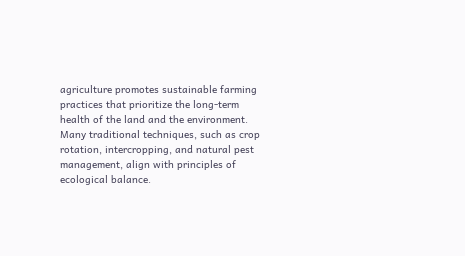agriculture promotes sustainable farming practices that prioritize the long-term health of the land and the environment. Many traditional techniques, such as crop rotation, intercropping, and natural pest management, align with principles of ecological balance.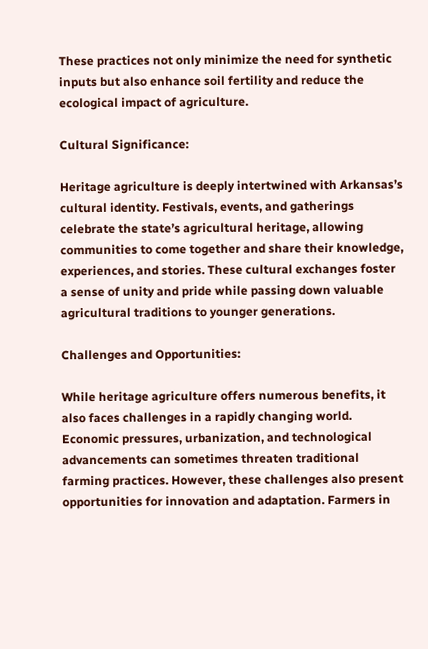These practices not only minimize the need for synthetic inputs but also enhance soil fertility and reduce the ecological impact of agriculture.

Cultural Significance:

Heritage agriculture is deeply intertwined with Arkansas’s cultural identity. Festivals, events, and gatherings celebrate the state’s agricultural heritage, allowing communities to come together and share their knowledge, experiences, and stories. These cultural exchanges foster a sense of unity and pride while passing down valuable agricultural traditions to younger generations.

Challenges and Opportunities:

While heritage agriculture offers numerous benefits, it also faces challenges in a rapidly changing world. Economic pressures, urbanization, and technological advancements can sometimes threaten traditional farming practices. However, these challenges also present opportunities for innovation and adaptation. Farmers in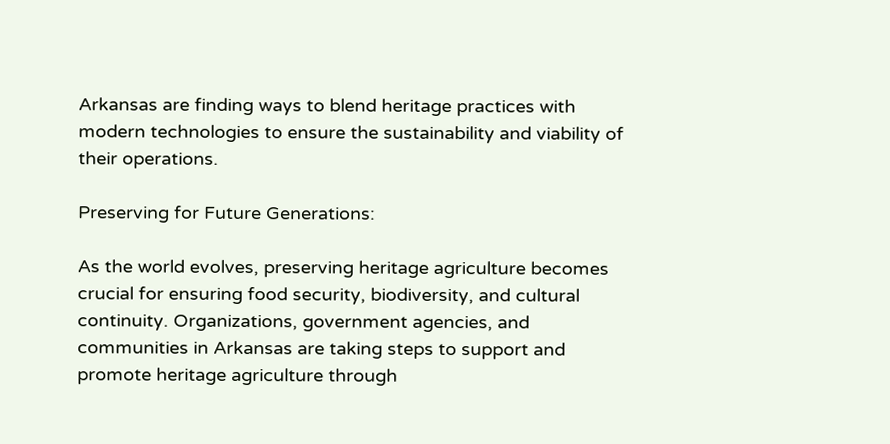Arkansas are finding ways to blend heritage practices with modern technologies to ensure the sustainability and viability of their operations.

Preserving for Future Generations:

As the world evolves, preserving heritage agriculture becomes crucial for ensuring food security, biodiversity, and cultural continuity. Organizations, government agencies, and communities in Arkansas are taking steps to support and promote heritage agriculture through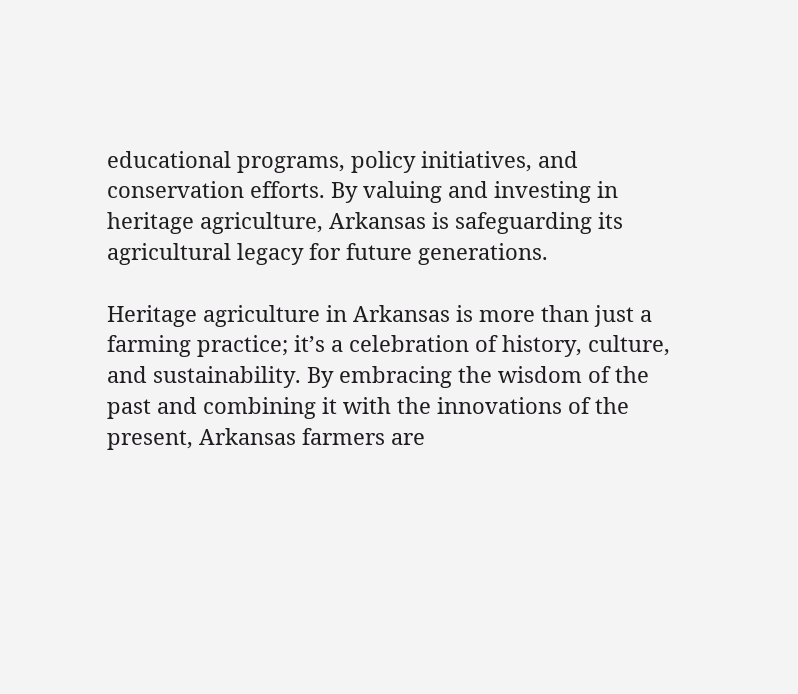educational programs, policy initiatives, and conservation efforts. By valuing and investing in heritage agriculture, Arkansas is safeguarding its agricultural legacy for future generations.

Heritage agriculture in Arkansas is more than just a farming practice; it’s a celebration of history, culture, and sustainability. By embracing the wisdom of the past and combining it with the innovations of the present, Arkansas farmers are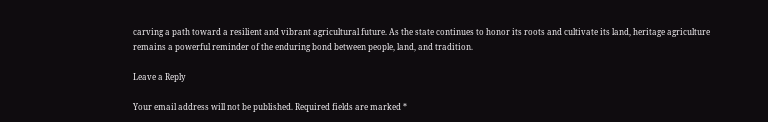carving a path toward a resilient and vibrant agricultural future. As the state continues to honor its roots and cultivate its land, heritage agriculture remains a powerful reminder of the enduring bond between people, land, and tradition.

Leave a Reply

Your email address will not be published. Required fields are marked *